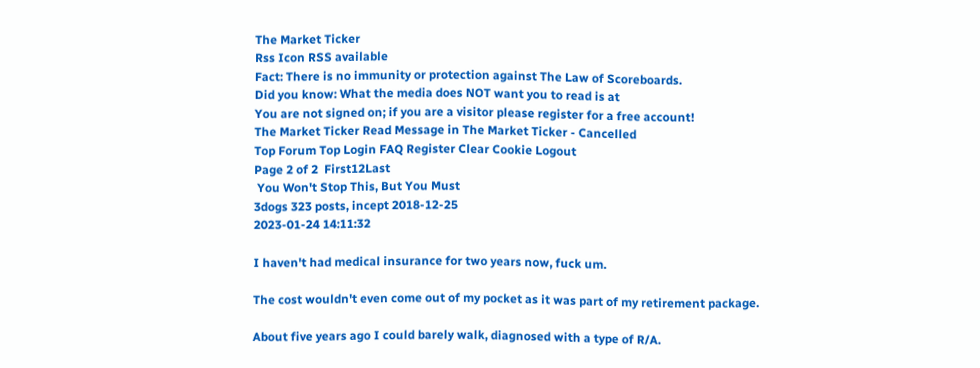The Market Ticker
Rss Icon RSS available
Fact: There is no immunity or protection against The Law of Scoreboards.
Did you know: What the media does NOT want you to read is at
You are not signed on; if you are a visitor please register for a free account!
The Market Ticker Read Message in The Market Ticker - Cancelled
Top Forum Top Login FAQ Register Clear Cookie Logout
Page 2 of 2  First12Last
 You Won't Stop This, But You Must
3dogs 323 posts, incept 2018-12-25
2023-01-24 14:11:32

I haven't had medical insurance for two years now, fuck um.

The cost wouldn't even come out of my pocket as it was part of my retirement package.

About five years ago I could barely walk, diagnosed with a type of R/A.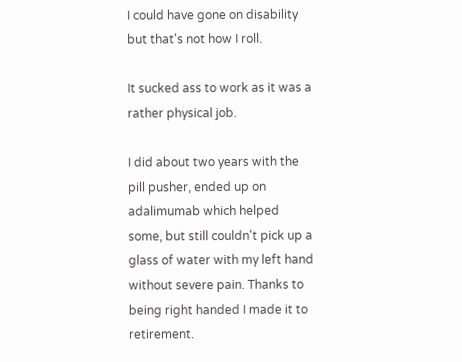I could have gone on disability but that's not how I roll.

It sucked ass to work as it was a rather physical job.

I did about two years with the pill pusher, ended up on adalimumab which helped some, but still couldn't pick up a glass of water with my left hand without severe pain. Thanks to being right handed I made it to retirement.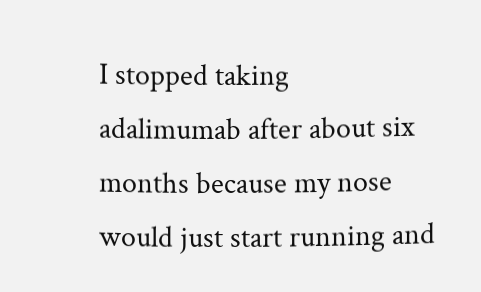I stopped taking adalimumab after about six months because my nose would just start running and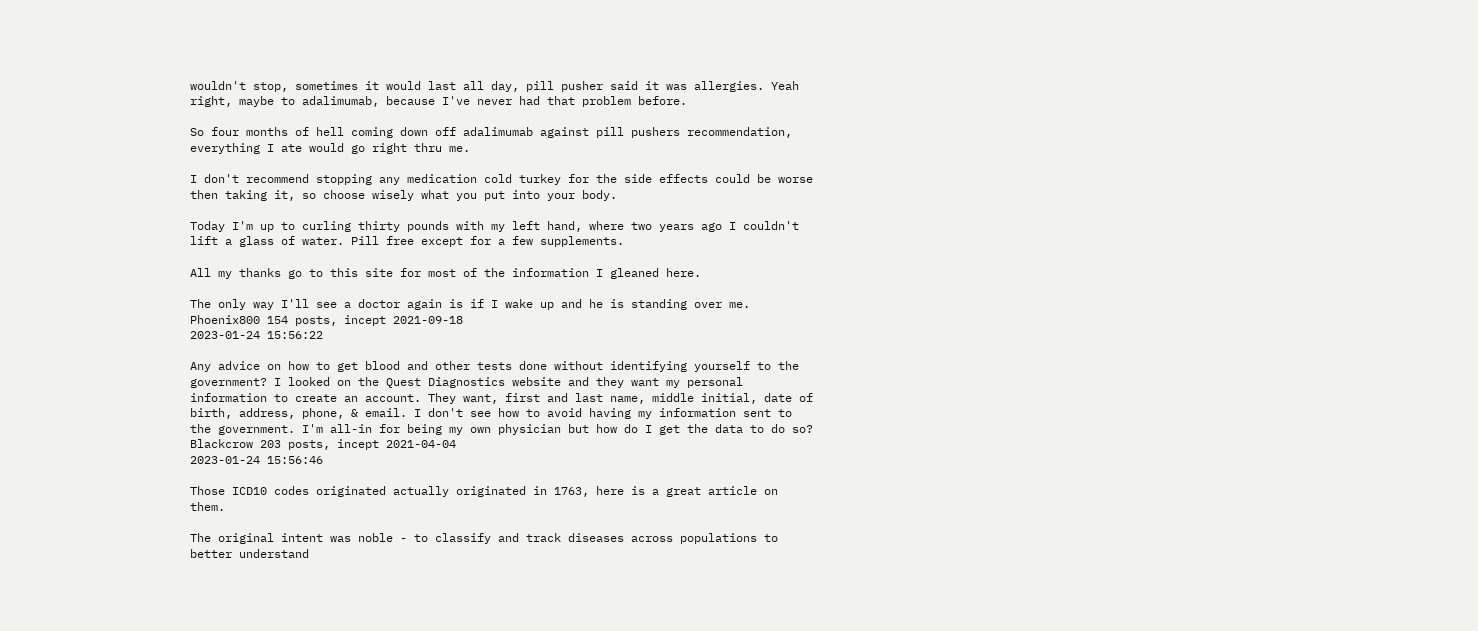wouldn't stop, sometimes it would last all day, pill pusher said it was allergies. Yeah right, maybe to adalimumab, because I've never had that problem before.

So four months of hell coming down off adalimumab against pill pushers recommendation, everything I ate would go right thru me.

I don't recommend stopping any medication cold turkey for the side effects could be worse then taking it, so choose wisely what you put into your body.

Today I'm up to curling thirty pounds with my left hand, where two years ago I couldn't lift a glass of water. Pill free except for a few supplements.

All my thanks go to this site for most of the information I gleaned here.

The only way I'll see a doctor again is if I wake up and he is standing over me.
Phoenix800 154 posts, incept 2021-09-18
2023-01-24 15:56:22

Any advice on how to get blood and other tests done without identifying yourself to the government? I looked on the Quest Diagnostics website and they want my personal information to create an account. They want, first and last name, middle initial, date of birth, address, phone, & email. I don't see how to avoid having my information sent to the government. I'm all-in for being my own physician but how do I get the data to do so?
Blackcrow 203 posts, incept 2021-04-04
2023-01-24 15:56:46

Those ICD10 codes originated actually originated in 1763, here is a great article on them.

The original intent was noble - to classify and track diseases across populations to better understand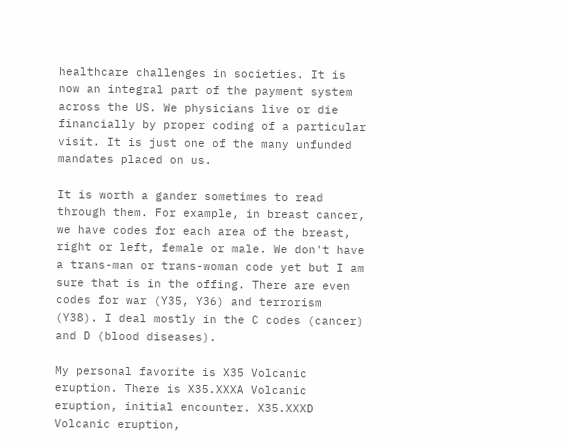healthcare challenges in societies. It is now an integral part of the payment system across the US. We physicians live or die financially by proper coding of a particular visit. It is just one of the many unfunded mandates placed on us.

It is worth a gander sometimes to read through them. For example, in breast cancer, we have codes for each area of the breast, right or left, female or male. We don't have a trans-man or trans-woman code yet but I am sure that is in the offing. There are even codes for war (Y35, Y36) and terrorism (Y38). I deal mostly in the C codes (cancer) and D (blood diseases).

My personal favorite is X35 Volcanic eruption. There is X35.XXXA Volcanic eruption, initial encounter. X35.XXXD Volcanic eruption,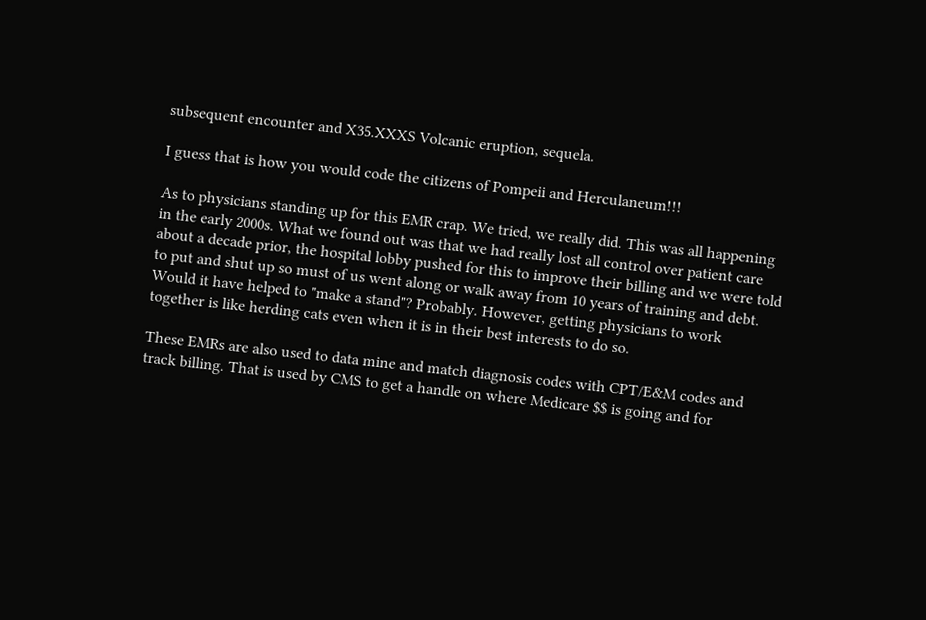subsequent encounter and X35.XXXS Volcanic eruption, sequela.

I guess that is how you would code the citizens of Pompeii and Herculaneum!!!

As to physicians standing up for this EMR crap. We tried, we really did. This was all happening in the early 2000s. What we found out was that we had really lost all control over patient care about a decade prior, the hospital lobby pushed for this to improve their billing and we were told to put and shut up so must of us went along or walk away from 10 years of training and debt. Would it have helped to "make a stand"? Probably. However, getting physicians to work together is like herding cats even when it is in their best interests to do so.

These EMRs are also used to data mine and match diagnosis codes with CPT/E&M codes and track billing. That is used by CMS to get a handle on where Medicare $$ is going and for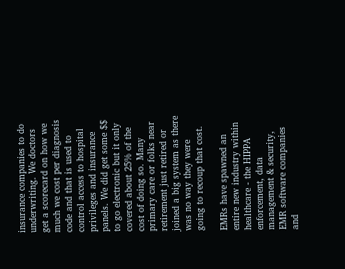insurance companies to do underwriting. We doctors get a scorecard on how we much we cost per diagnosis code and that is used to control access to hospital privileges and insurance panels. We did get some $$ to go electronic but it only covered about 25% of the cost of doing so. Many primary care or folks near retirement just retired or joined a big system as there was no way they were going to recoup that cost.

EMRs have spawned an entire new industry within healthcare - the HIPPA enforcement, data management & security, EMR software companies and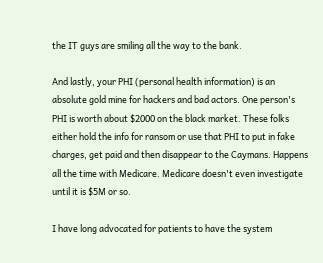the IT guys are smiling all the way to the bank.

And lastly, your PHI (personal health information) is an absolute gold mine for hackers and bad actors. One person's PHI is worth about $2000 on the black market. These folks either hold the info for ransom or use that PHI to put in fake charges, get paid and then disappear to the Caymans. Happens all the time with Medicare. Medicare doesn't even investigate until it is $5M or so.

I have long advocated for patients to have the system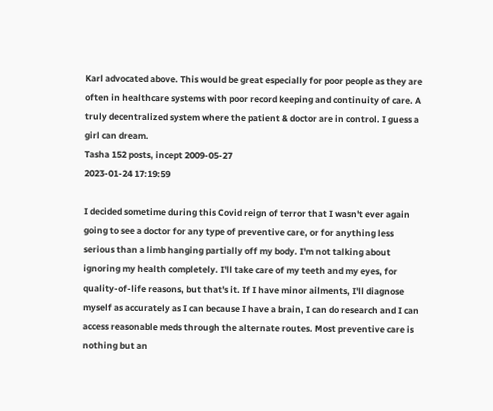Karl advocated above. This would be great especially for poor people as they are often in healthcare systems with poor record keeping and continuity of care. A truly decentralized system where the patient & doctor are in control. I guess a girl can dream.
Tasha 152 posts, incept 2009-05-27
2023-01-24 17:19:59

I decided sometime during this Covid reign of terror that I wasn't ever again going to see a doctor for any type of preventive care, or for anything less serious than a limb hanging partially off my body. I'm not talking about ignoring my health completely. I'll take care of my teeth and my eyes, for quality-of-life reasons, but that's it. If I have minor ailments, I'll diagnose myself as accurately as I can because I have a brain, I can do research and I can access reasonable meds through the alternate routes. Most preventive care is nothing but an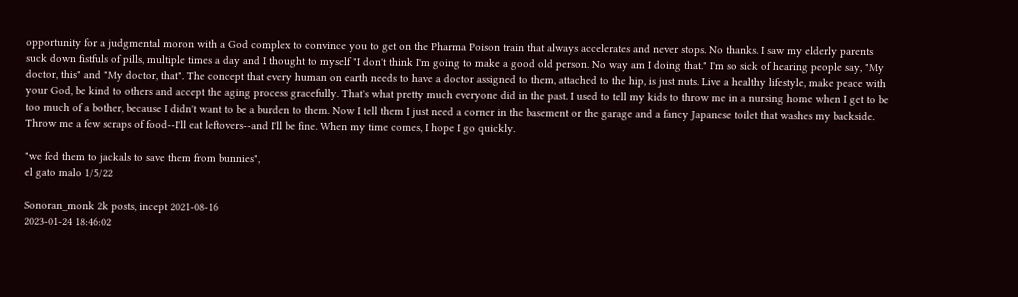opportunity for a judgmental moron with a God complex to convince you to get on the Pharma Poison train that always accelerates and never stops. No thanks. I saw my elderly parents suck down fistfuls of pills, multiple times a day and I thought to myself "I don't think I'm going to make a good old person. No way am I doing that." I'm so sick of hearing people say, "My doctor, this" and "My doctor, that". The concept that every human on earth needs to have a doctor assigned to them, attached to the hip, is just nuts. Live a healthy lifestyle, make peace with your God, be kind to others and accept the aging process gracefully. That's what pretty much everyone did in the past. I used to tell my kids to throw me in a nursing home when I get to be too much of a bother, because I didn't want to be a burden to them. Now I tell them I just need a corner in the basement or the garage and a fancy Japanese toilet that washes my backside. Throw me a few scraps of food--I'll eat leftovers--and I'll be fine. When my time comes, I hope I go quickly.

"we fed them to jackals to save them from bunnies",
el gato malo 1/5/22

Sonoran_monk 2k posts, incept 2021-08-16
2023-01-24 18:46:02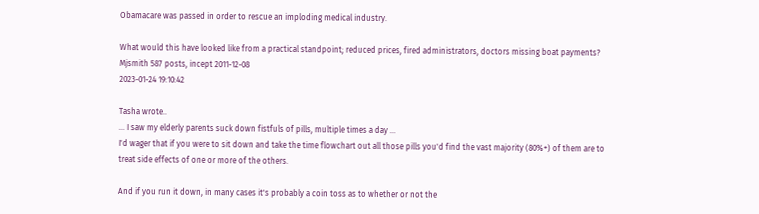Obamacare was passed in order to rescue an imploding medical industry.

What would this have looked like from a practical standpoint; reduced prices, fired administrators, doctors missing boat payments?
Mjsmith 587 posts, incept 2011-12-08
2023-01-24 19:10:42

Tasha wrote..
... I saw my elderly parents suck down fistfuls of pills, multiple times a day ...
I'd wager that if you were to sit down and take the time flowchart out all those pills you'd find the vast majority (80%+) of them are to treat side effects of one or more of the others.

And if you run it down, in many cases it's probably a coin toss as to whether or not the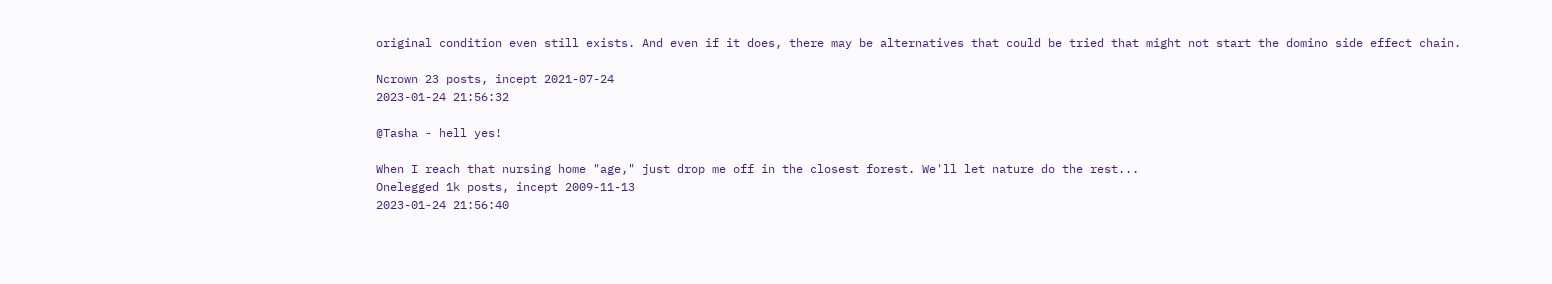original condition even still exists. And even if it does, there may be alternatives that could be tried that might not start the domino side effect chain.

Ncrown 23 posts, incept 2021-07-24
2023-01-24 21:56:32

@Tasha - hell yes!

When I reach that nursing home "age," just drop me off in the closest forest. We'll let nature do the rest...
Onelegged 1k posts, incept 2009-11-13
2023-01-24 21:56:40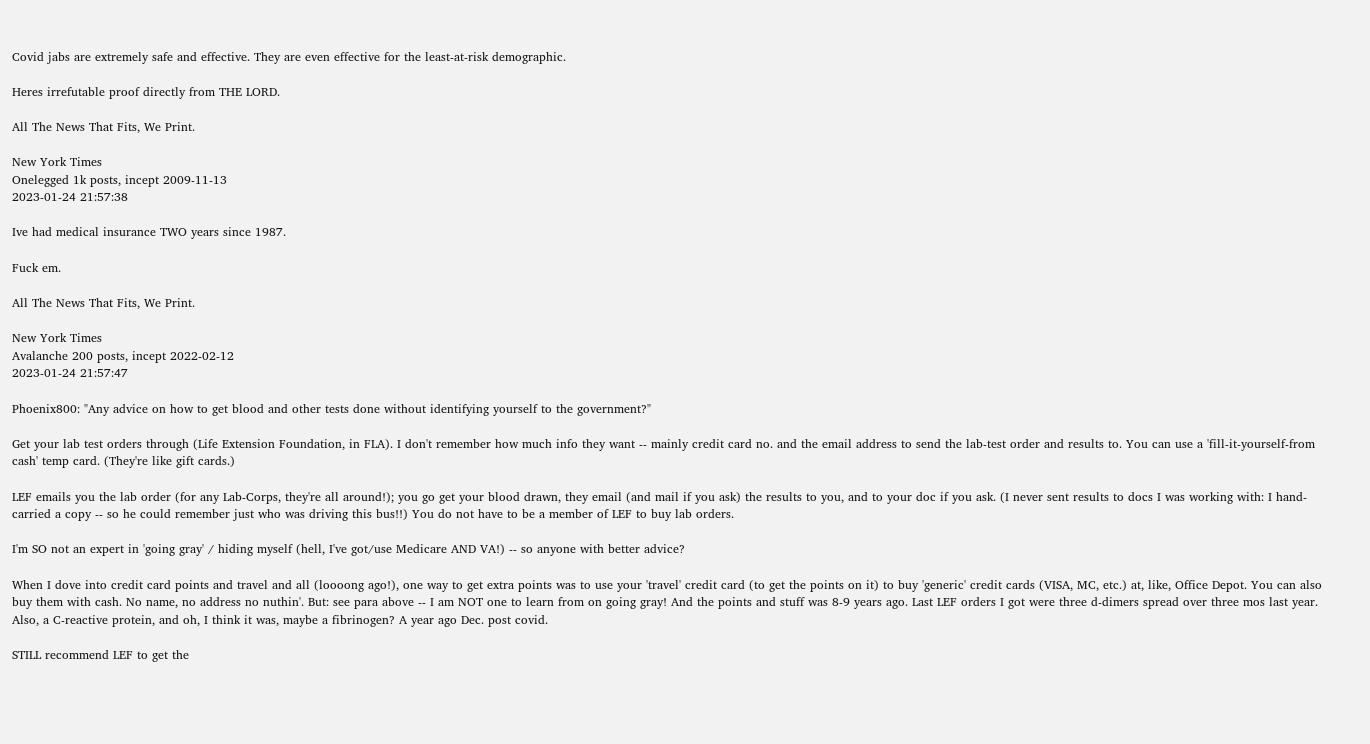Covid jabs are extremely safe and effective. They are even effective for the least-at-risk demographic.

Heres irrefutable proof directly from THE LORD.

All The News That Fits, We Print.

New York Times
Onelegged 1k posts, incept 2009-11-13
2023-01-24 21:57:38

Ive had medical insurance TWO years since 1987.

Fuck em.

All The News That Fits, We Print.

New York Times
Avalanche 200 posts, incept 2022-02-12
2023-01-24 21:57:47

Phoenix800: "Any advice on how to get blood and other tests done without identifying yourself to the government?"

Get your lab test orders through (Life Extension Foundation, in FLA). I don't remember how much info they want -- mainly credit card no. and the email address to send the lab-test order and results to. You can use a 'fill-it-yourself-from cash' temp card. (They're like gift cards.)

LEF emails you the lab order (for any Lab-Corps, they're all around!); you go get your blood drawn, they email (and mail if you ask) the results to you, and to your doc if you ask. (I never sent results to docs I was working with: I hand-carried a copy -- so he could remember just who was driving this bus!!) You do not have to be a member of LEF to buy lab orders.

I'm SO not an expert in 'going gray' / hiding myself (hell, I've got/use Medicare AND VA!) -- so anyone with better advice?

When I dove into credit card points and travel and all (loooong ago!), one way to get extra points was to use your 'travel' credit card (to get the points on it) to buy 'generic' credit cards (VISA, MC, etc.) at, like, Office Depot. You can also buy them with cash. No name, no address no nuthin'. But: see para above -- I am NOT one to learn from on going gray! And the points and stuff was 8-9 years ago. Last LEF orders I got were three d-dimers spread over three mos last year. Also, a C-reactive protein, and oh, I think it was, maybe a fibrinogen? A year ago Dec. post covid.

STILL recommend LEF to get the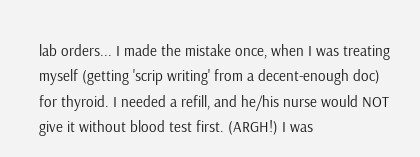lab orders... I made the mistake once, when I was treating myself (getting 'scrip writing' from a decent-enough doc) for thyroid. I needed a refill, and he/his nurse would NOT give it without blood test first. (ARGH!) I was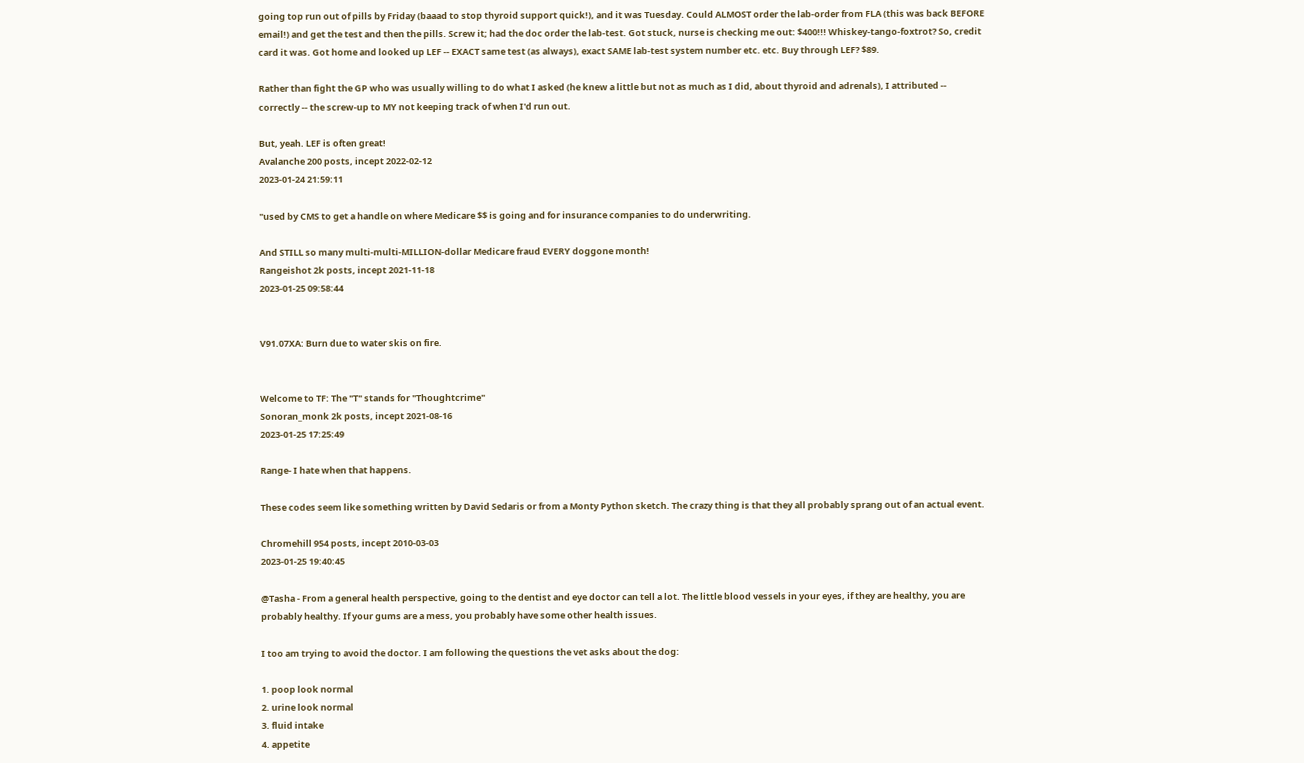going top run out of pills by Friday (baaad to stop thyroid support quick!), and it was Tuesday. Could ALMOST order the lab-order from FLA (this was back BEFORE email!) and get the test and then the pills. Screw it; had the doc order the lab-test. Got stuck, nurse is checking me out: $400!!! Whiskey-tango-foxtrot? So, credit card it was. Got home and looked up LEF -- EXACT same test (as always), exact SAME lab-test system number etc. etc. Buy through LEF? $89.

Rather than fight the GP who was usually willing to do what I asked (he knew a little but not as much as I did, about thyroid and adrenals), I attributed -- correctly -- the screw-up to MY not keeping track of when I'd run out.

But, yeah. LEF is often great!
Avalanche 200 posts, incept 2022-02-12
2023-01-24 21:59:11

"used by CMS to get a handle on where Medicare $$ is going and for insurance companies to do underwriting.

And STILL so many multi-multi-MILLION-dollar Medicare fraud EVERY doggone month!
Rangeishot 2k posts, incept 2021-11-18
2023-01-25 09:58:44


V91.07XA: Burn due to water skis on fire.


Welcome to TF: The "T" stands for "Thoughtcrime"
Sonoran_monk 2k posts, incept 2021-08-16
2023-01-25 17:25:49

Range- I hate when that happens.

These codes seem like something written by David Sedaris or from a Monty Python sketch. The crazy thing is that they all probably sprang out of an actual event.

Chromehill 954 posts, incept 2010-03-03
2023-01-25 19:40:45

@Tasha - From a general health perspective, going to the dentist and eye doctor can tell a lot. The little blood vessels in your eyes, if they are healthy, you are probably healthy. If your gums are a mess, you probably have some other health issues.

I too am trying to avoid the doctor. I am following the questions the vet asks about the dog:

1. poop look normal
2. urine look normal
3. fluid intake
4. appetite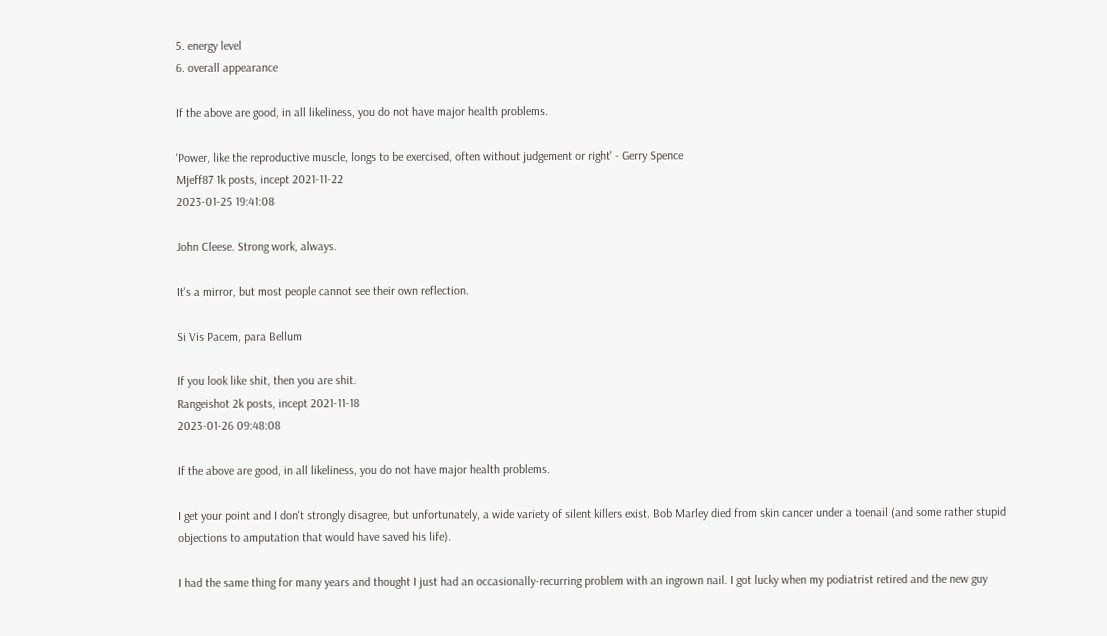5. energy level
6. overall appearance

If the above are good, in all likeliness, you do not have major health problems.

'Power, like the reproductive muscle, longs to be exercised, often without judgement or right' - Gerry Spence
Mjeff87 1k posts, incept 2021-11-22
2023-01-25 19:41:08

John Cleese. Strong work, always.

It's a mirror, but most people cannot see their own reflection.

Si Vis Pacem, para Bellum

If you look like shit, then you are shit.
Rangeishot 2k posts, incept 2021-11-18
2023-01-26 09:48:08

If the above are good, in all likeliness, you do not have major health problems.

I get your point and I don't strongly disagree, but unfortunately, a wide variety of silent killers exist. Bob Marley died from skin cancer under a toenail (and some rather stupid objections to amputation that would have saved his life).

I had the same thing for many years and thought I just had an occasionally-recurring problem with an ingrown nail. I got lucky when my podiatrist retired and the new guy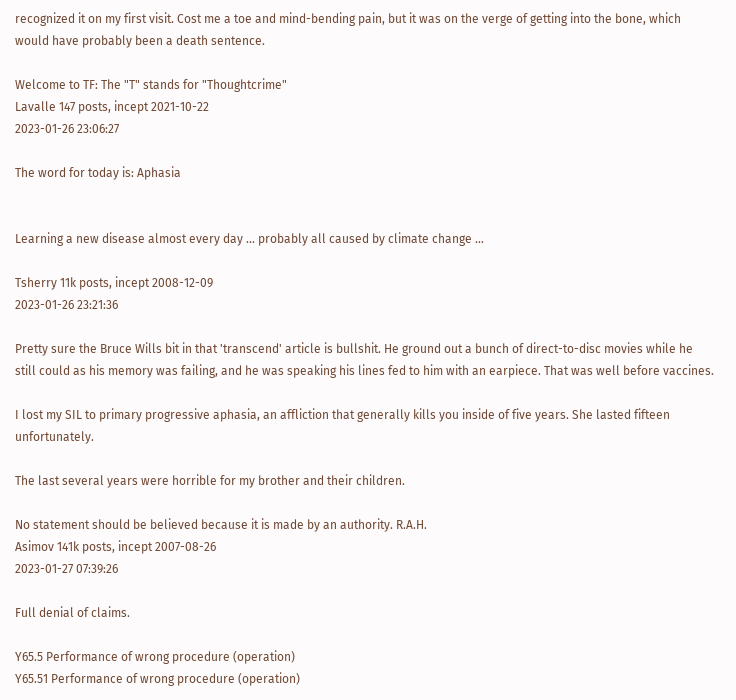recognized it on my first visit. Cost me a toe and mind-bending pain, but it was on the verge of getting into the bone, which would have probably been a death sentence.

Welcome to TF: The "T" stands for "Thoughtcrime"
Lavalle 147 posts, incept 2021-10-22
2023-01-26 23:06:27

The word for today is: Aphasia


Learning a new disease almost every day ... probably all caused by climate change ...

Tsherry 11k posts, incept 2008-12-09
2023-01-26 23:21:36

Pretty sure the Bruce Wills bit in that 'transcend' article is bullshit. He ground out a bunch of direct-to-disc movies while he still could as his memory was failing, and he was speaking his lines fed to him with an earpiece. That was well before vaccines.

I lost my SIL to primary progressive aphasia, an affliction that generally kills you inside of five years. She lasted fifteen unfortunately.

The last several years were horrible for my brother and their children.

No statement should be believed because it is made by an authority. R.A.H.
Asimov 141k posts, incept 2007-08-26
2023-01-27 07:39:26

Full denial of claims.

Y65.5 Performance of wrong procedure (operation)
Y65.51 Performance of wrong procedure (operation)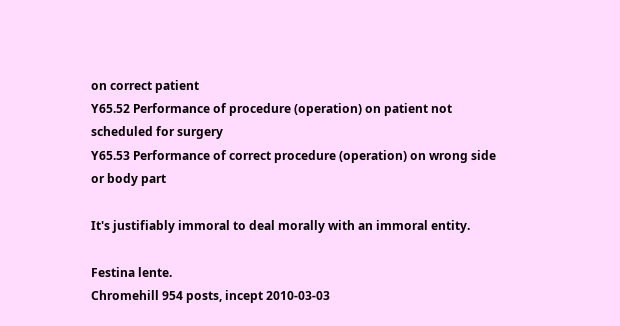on correct patient
Y65.52 Performance of procedure (operation) on patient not scheduled for surgery
Y65.53 Performance of correct procedure (operation) on wrong side or body part

It's justifiably immoral to deal morally with an immoral entity.

Festina lente.
Chromehill 954 posts, incept 2010-03-03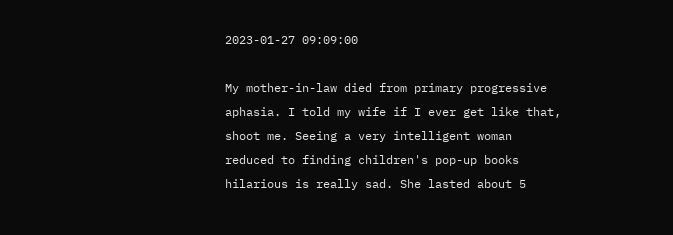2023-01-27 09:09:00

My mother-in-law died from primary progressive aphasia. I told my wife if I ever get like that, shoot me. Seeing a very intelligent woman reduced to finding children's pop-up books hilarious is really sad. She lasted about 5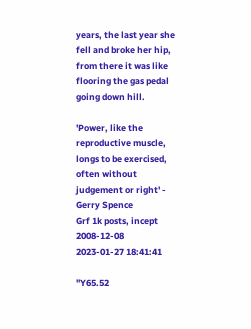years, the last year she fell and broke her hip, from there it was like flooring the gas pedal going down hill.

'Power, like the reproductive muscle, longs to be exercised, often without judgement or right' - Gerry Spence
Grf 1k posts, incept 2008-12-08
2023-01-27 18:41:41

"Y65.52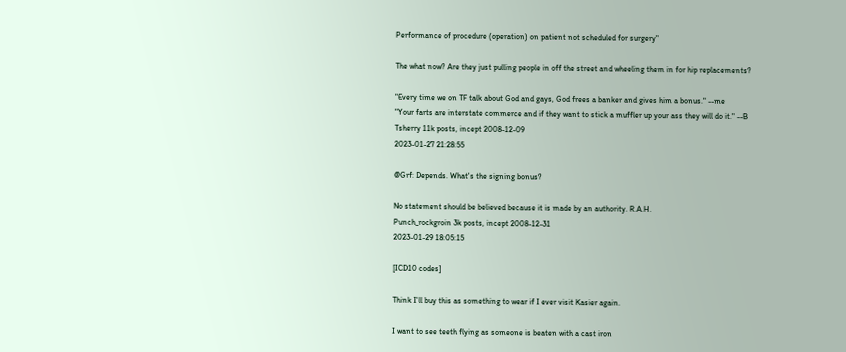Performance of procedure (operation) on patient not scheduled for surgery"

The what now? Are they just pulling people in off the street and wheeling them in for hip replacements?

"Every time we on TF talk about God and gays, God frees a banker and gives him a bonus." --me
"Your farts are interstate commerce and if they want to stick a muffler up your ass they will do it." --B
Tsherry 11k posts, incept 2008-12-09
2023-01-27 21:28:55

@Grf: Depends. What's the signing bonus?

No statement should be believed because it is made by an authority. R.A.H.
Punch_rockgroin 3k posts, incept 2008-12-31
2023-01-29 18:05:15

[ICD10 codes]

Think I'll buy this as something to wear if I ever visit Kasier again.

I want to see teeth flying as someone is beaten with a cast iron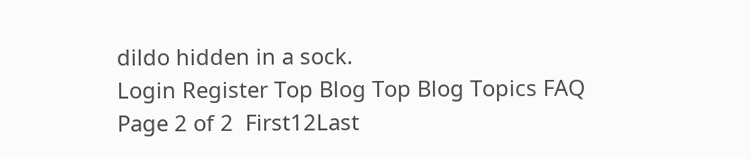dildo hidden in a sock.
Login Register Top Blog Top Blog Topics FAQ
Page 2 of 2  First12Last